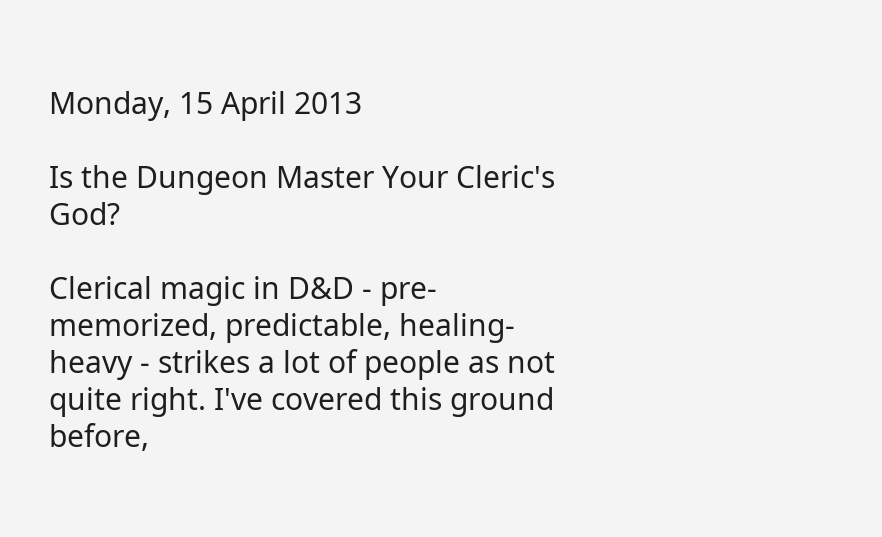Monday, 15 April 2013

Is the Dungeon Master Your Cleric's God?

Clerical magic in D&D - pre-memorized, predictable, healing-heavy - strikes a lot of people as not quite right. I've covered this ground before,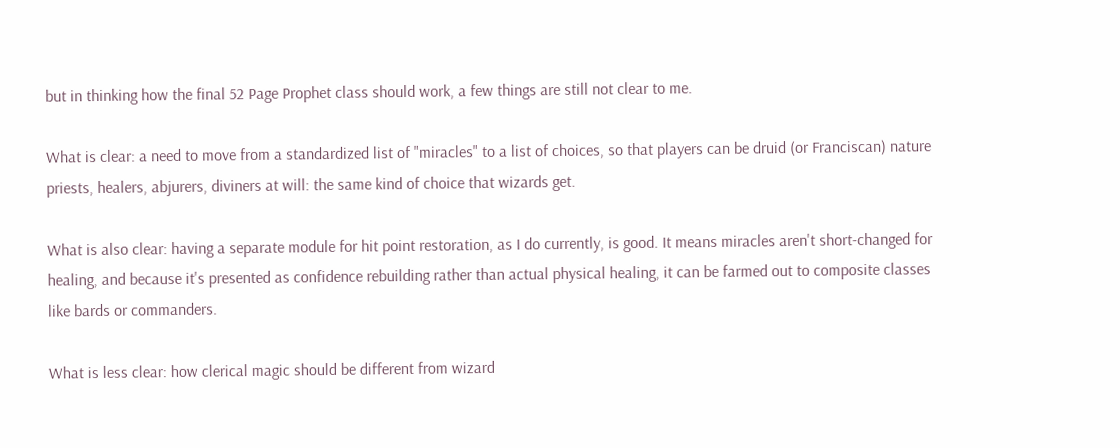but in thinking how the final 52 Page Prophet class should work, a few things are still not clear to me.

What is clear: a need to move from a standardized list of "miracles" to a list of choices, so that players can be druid (or Franciscan) nature priests, healers, abjurers, diviners at will: the same kind of choice that wizards get.

What is also clear: having a separate module for hit point restoration, as I do currently, is good. It means miracles aren't short-changed for healing, and because it's presented as confidence rebuilding rather than actual physical healing, it can be farmed out to composite classes like bards or commanders.

What is less clear: how clerical magic should be different from wizard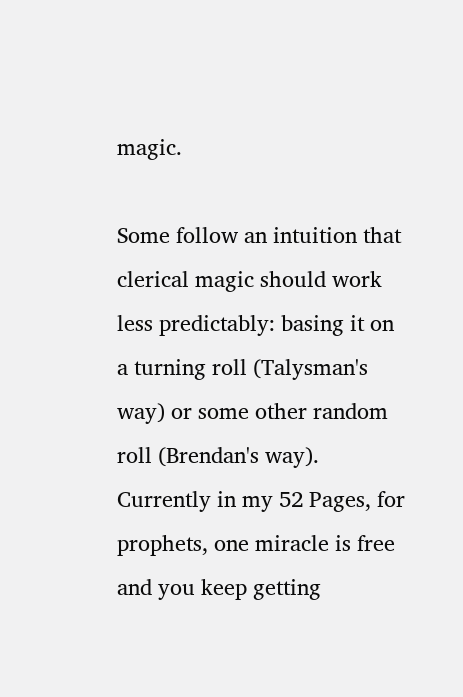magic.

Some follow an intuition that clerical magic should work less predictably: basing it on a turning roll (Talysman's way) or some other random roll (Brendan's way). Currently in my 52 Pages, for prophets, one miracle is free and you keep getting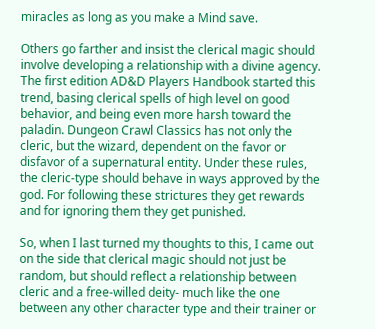miracles as long as you make a Mind save.

Others go farther and insist the clerical magic should involve developing a relationship with a divine agency. The first edition AD&D Players Handbook started this trend, basing clerical spells of high level on good behavior, and being even more harsh toward the paladin. Dungeon Crawl Classics has not only the cleric, but the wizard, dependent on the favor or disfavor of a supernatural entity. Under these rules, the cleric-type should behave in ways approved by the god. For following these strictures they get rewards and for ignoring them they get punished.

So, when I last turned my thoughts to this, I came out on the side that clerical magic should not just be random, but should reflect a relationship between cleric and a free-willed deity- much like the one between any other character type and their trainer or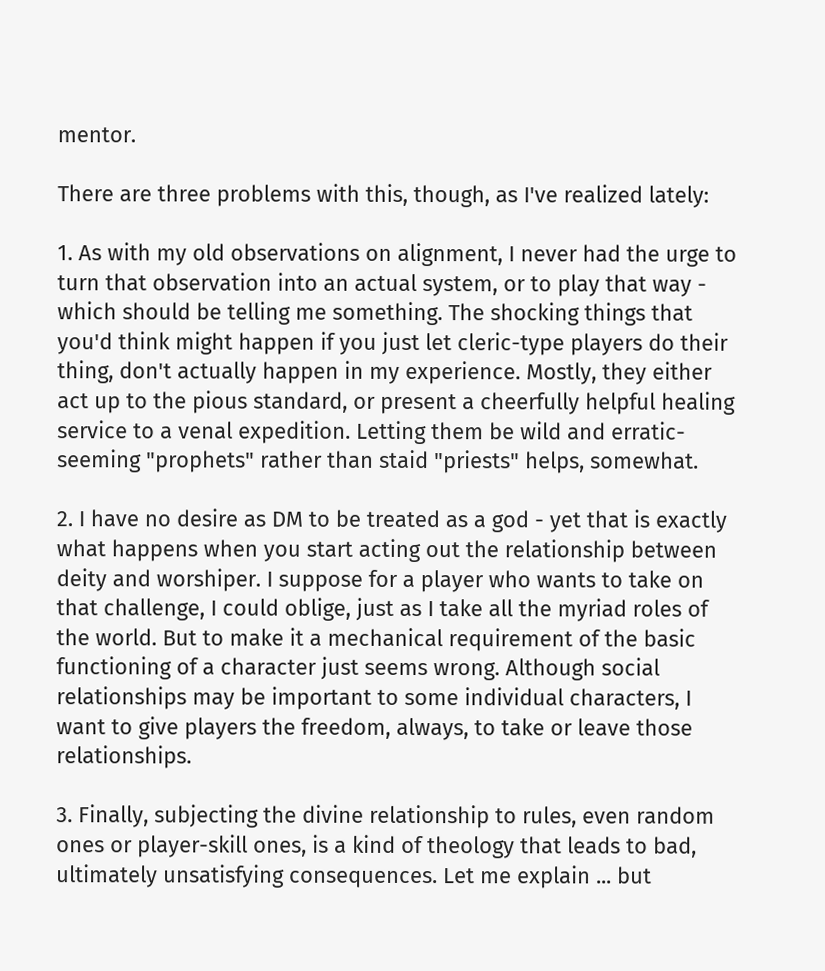mentor.

There are three problems with this, though, as I've realized lately:

1. As with my old observations on alignment, I never had the urge to turn that observation into an actual system, or to play that way - which should be telling me something. The shocking things that you'd think might happen if you just let cleric-type players do their thing, don't actually happen in my experience. Mostly, they either act up to the pious standard, or present a cheerfully helpful healing service to a venal expedition. Letting them be wild and erratic-seeming "prophets" rather than staid "priests" helps, somewhat.

2. I have no desire as DM to be treated as a god - yet that is exactly what happens when you start acting out the relationship between deity and worshiper. I suppose for a player who wants to take on that challenge, I could oblige, just as I take all the myriad roles of the world. But to make it a mechanical requirement of the basic functioning of a character just seems wrong. Although social relationships may be important to some individual characters, I want to give players the freedom, always, to take or leave those relationships.

3. Finally, subjecting the divine relationship to rules, even random ones or player-skill ones, is a kind of theology that leads to bad, ultimately unsatisfying consequences. Let me explain ... but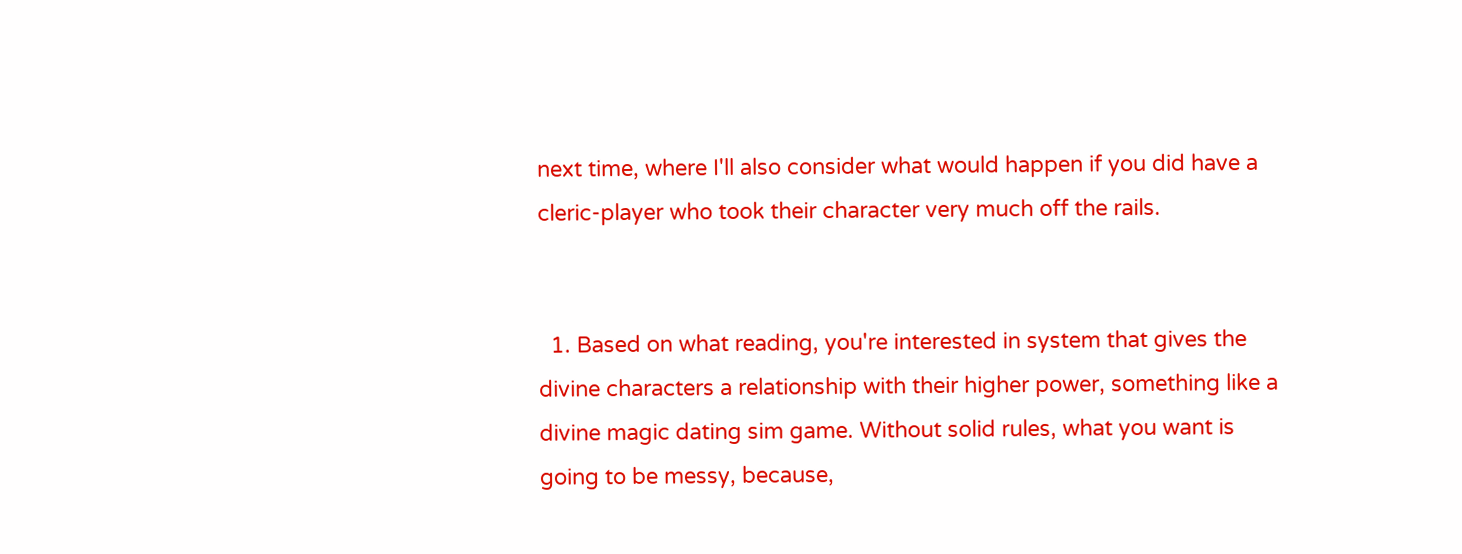next time, where I'll also consider what would happen if you did have a cleric-player who took their character very much off the rails.


  1. Based on what reading, you're interested in system that gives the divine characters a relationship with their higher power, something like a divine magic dating sim game. Without solid rules, what you want is going to be messy, because,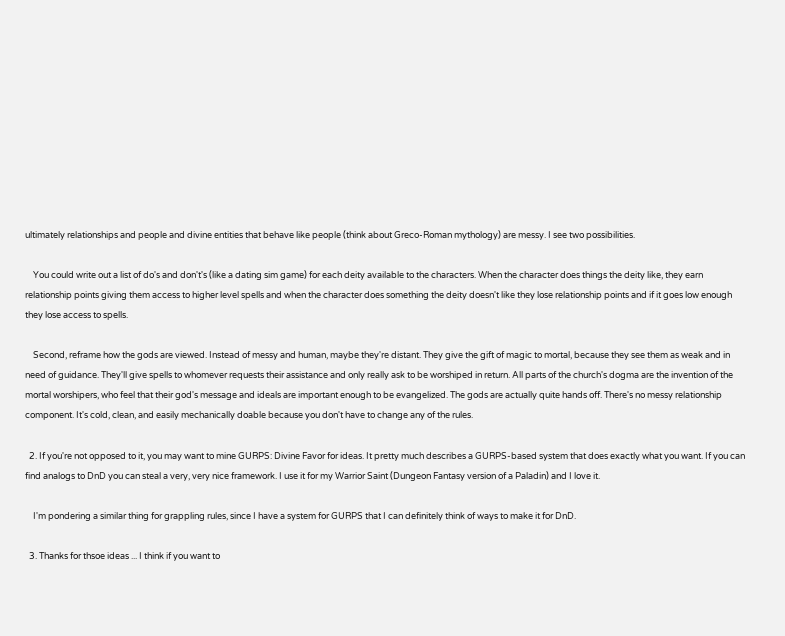ultimately relationships and people and divine entities that behave like people (think about Greco-Roman mythology) are messy. I see two possibilities.

    You could write out a list of do's and don't's (like a dating sim game) for each deity available to the characters. When the character does things the deity like, they earn relationship points giving them access to higher level spells and when the character does something the deity doesn't like they lose relationship points and if it goes low enough they lose access to spells.

    Second, reframe how the gods are viewed. Instead of messy and human, maybe they're distant. They give the gift of magic to mortal, because they see them as weak and in need of guidance. They'll give spells to whomever requests their assistance and only really ask to be worshiped in return. All parts of the church's dogma are the invention of the mortal worshipers, who feel that their god's message and ideals are important enough to be evangelized. The gods are actually quite hands off. There's no messy relationship component. It's cold, clean, and easily mechanically doable because you don't have to change any of the rules.

  2. If you're not opposed to it, you may want to mine GURPS: Divine Favor for ideas. It pretty much describes a GURPS-based system that does exactly what you want. If you can find analogs to DnD you can steal a very, very nice framework. I use it for my Warrior Saint (Dungeon Fantasy version of a Paladin) and I love it.

    I'm pondering a similar thing for grappling rules, since I have a system for GURPS that I can definitely think of ways to make it for DnD.

  3. Thanks for thsoe ideas ... I think if you want to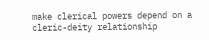make clerical powers depend on a cleric-deity relationship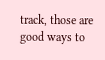track, those are good ways to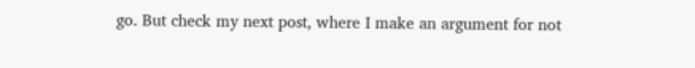go. But check my next post, where I make an argument for not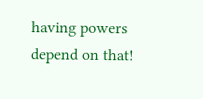having powers depend on that!